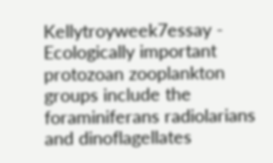Kellytroyweek7essay - Ecologically important protozoan zooplankton groups include the foraminiferans radiolarians and dinoflagellates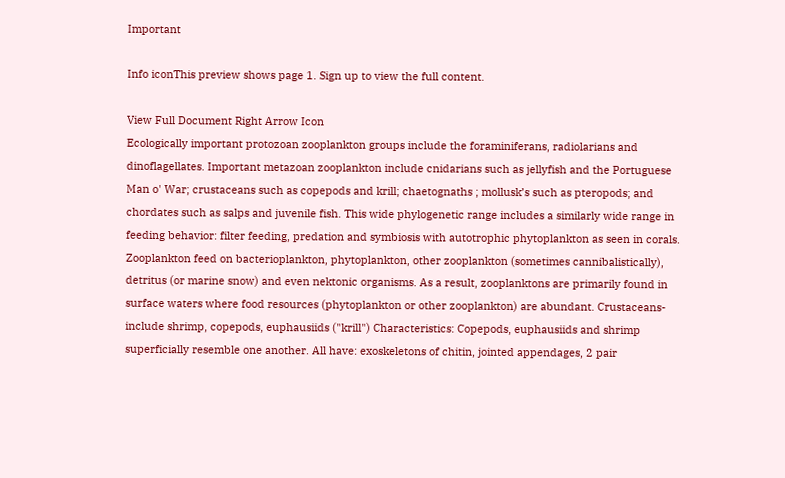Important

Info iconThis preview shows page 1. Sign up to view the full content.

View Full Document Right Arrow Icon
Ecologically important protozoan zooplankton groups include the foraminiferans, radiolarians and dinoflagellates. Important metazoan zooplankton include cnidarians such as jellyfish and the Portuguese Man o' War; crustaceans such as copepods and krill; chaetognaths ; mollusk’s such as pteropods; and chordates such as salps and juvenile fish. This wide phylogenetic range includes a similarly wide range in feeding behavior: filter feeding, predation and symbiosis with autotrophic phytoplankton as seen in corals. Zooplankton feed on bacterioplankton, phytoplankton, other zooplankton (sometimes cannibalistically), detritus (or marine snow) and even nektonic organisms. As a result, zooplanktons are primarily found in surface waters where food resources (phytoplankton or other zooplankton) are abundant. Crustaceans- include shrimp, copepods, euphausiids ("krill") Characteristics: Copepods, euphausiids and shrimp superficially resemble one another. All have: exoskeletons of chitin, jointed appendages, 2 pair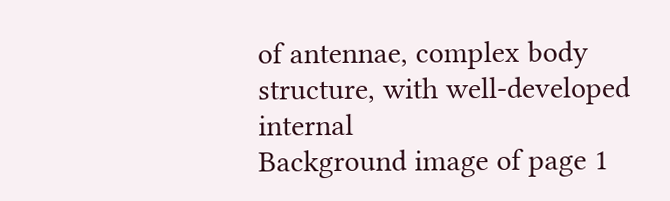of antennae, complex body structure, with well-developed internal
Background image of page 1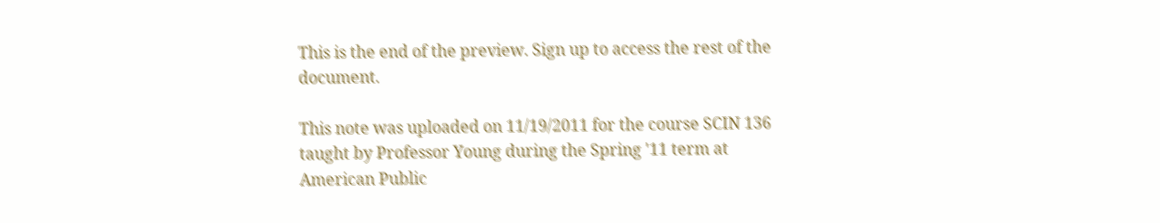This is the end of the preview. Sign up to access the rest of the document.

This note was uploaded on 11/19/2011 for the course SCIN 136 taught by Professor Young during the Spring '11 term at American Public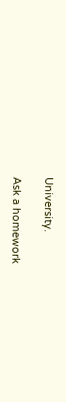University.

Ask a homework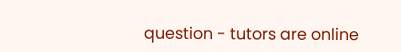question - tutors are online